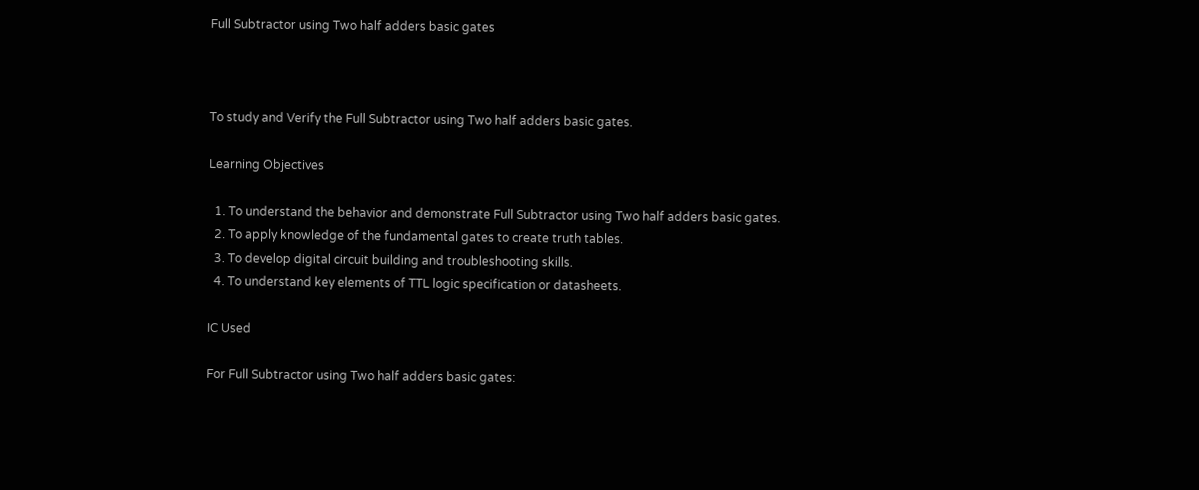Full Subtractor using Two half adders basic gates



To study and Verify the Full Subtractor using Two half adders basic gates.

Learning Objectives

  1. To understand the behavior and demonstrate Full Subtractor using Two half adders basic gates.
  2. To apply knowledge of the fundamental gates to create truth tables.
  3. To develop digital circuit building and troubleshooting skills.
  4. To understand key elements of TTL logic specification or datasheets.

IC Used

For Full Subtractor using Two half adders basic gates: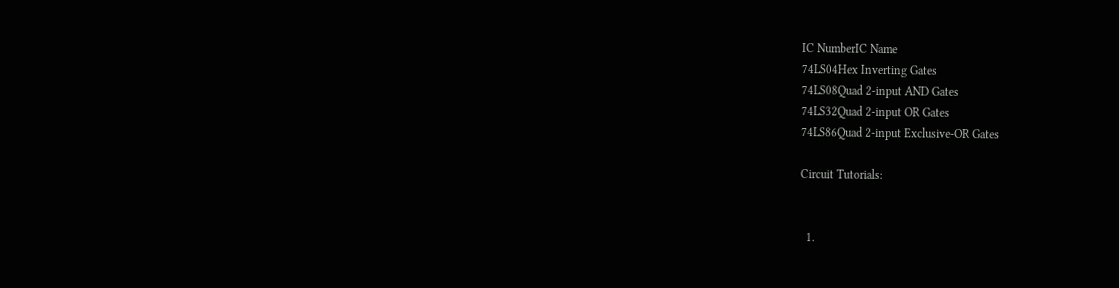IC NumberIC Name
74LS04Hex Inverting Gates
74LS08Quad 2-input AND Gates
74LS32Quad 2-input OR Gates
74LS86Quad 2-input Exclusive-OR Gates

Circuit Tutorials:


  1.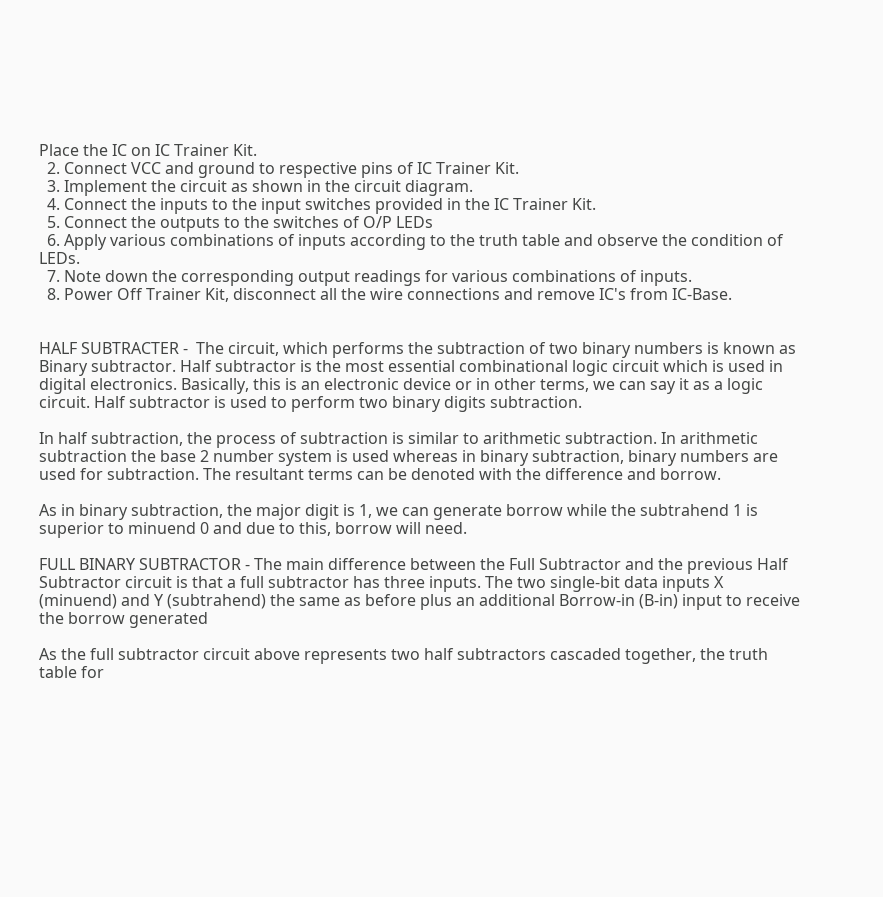Place the IC on IC Trainer Kit.
  2. Connect VCC and ground to respective pins of IC Trainer Kit.
  3. Implement the circuit as shown in the circuit diagram.
  4. Connect the inputs to the input switches provided in the IC Trainer Kit.
  5. Connect the outputs to the switches of O/P LEDs
  6. Apply various combinations of inputs according to the truth table and observe the condition of LEDs.
  7. Note down the corresponding output readings for various combinations of inputs.
  8. Power Off Trainer Kit, disconnect all the wire connections and remove IC's from IC-Base.


HALF SUBTRACTER -  The circuit, which performs the subtraction of two binary numbers is known as Binary subtractor. Half subtractor is the most essential combinational logic circuit which is used in digital electronics. Basically, this is an electronic device or in other terms, we can say it as a logic circuit. Half subtractor is used to perform two binary digits subtraction.

In half subtraction, the process of subtraction is similar to arithmetic subtraction. In arithmetic subtraction the base 2 number system is used whereas in binary subtraction, binary numbers are used for subtraction. The resultant terms can be denoted with the difference and borrow.

As in binary subtraction, the major digit is 1, we can generate borrow while the subtrahend 1 is superior to minuend 0 and due to this, borrow will need.

FULL BINARY SUBTRACTOR - The main difference between the Full Subtractor and the previous Half Subtractor circuit is that a full subtractor has three inputs. The two single-bit data inputs X (minuend) and Y (subtrahend) the same as before plus an additional Borrow-in (B-in) input to receive the borrow generated

As the full subtractor circuit above represents two half subtractors cascaded together, the truth table for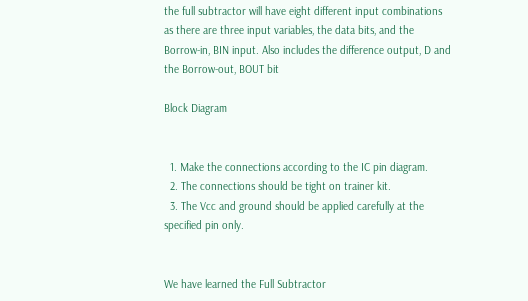the full subtractor will have eight different input combinations as there are three input variables, the data bits, and the Borrow-in, BIN input. Also includes the difference output, D and the Borrow-out, BOUT bit

Block Diagram


  1. Make the connections according to the IC pin diagram.
  2. The connections should be tight on trainer kit.
  3. The Vcc and ground should be applied carefully at the specified pin only.


We have learned the Full Subtractor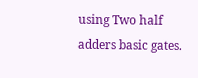using Two half adders basic gates.